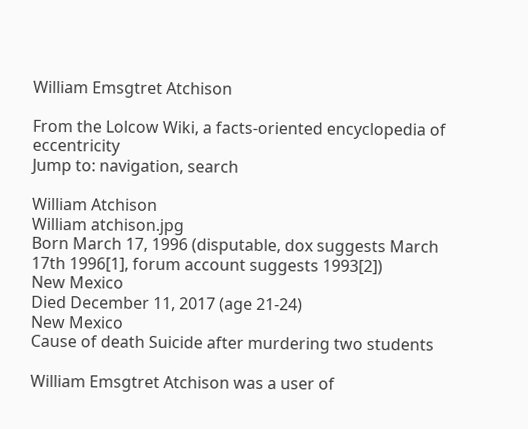William Emsgtret Atchison

From the Lolcow Wiki, a facts-oriented encyclopedia of eccentricity
Jump to: navigation, search

William Atchison
William atchison.jpg
Born March 17, 1996 (disputable, dox suggests March 17th 1996[1], forum account suggests 1993[2])
New Mexico
Died December 11, 2017 (age 21-24)
New Mexico
Cause of death Suicide after murdering two students

William Emsgtret Atchison was a user of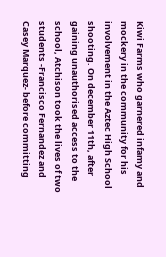Kiwi Farms who garnered infamy and mockery in the community for his involvement in the Aztec High School shooting. On december 11th, after gaining unauthorised access to the school, Atchison took the lives of two students -Francisco Fernandez and Casey Marquez- before committing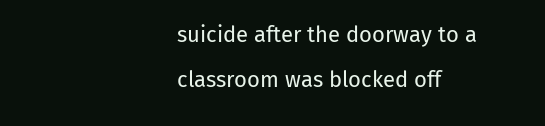suicide after the doorway to a classroom was blocked off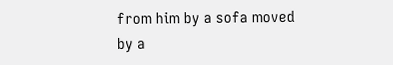from him by a sofa moved by a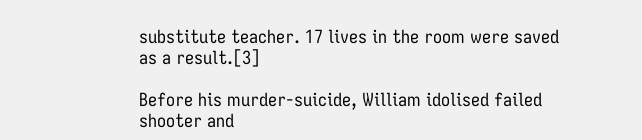substitute teacher. 17 lives in the room were saved as a result.[3]

Before his murder-suicide, William idolised failed shooter and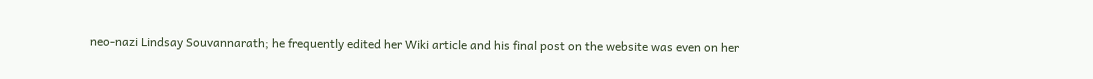neo-nazi Lindsay Souvannarath; he frequently edited her Wiki article and his final post on the website was even on her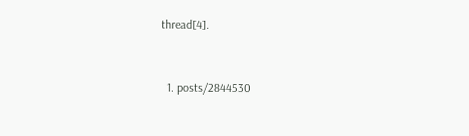thread[4].


  1. posts/2844530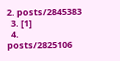2. posts/2845383
  3. [1]
  4. posts/2825106